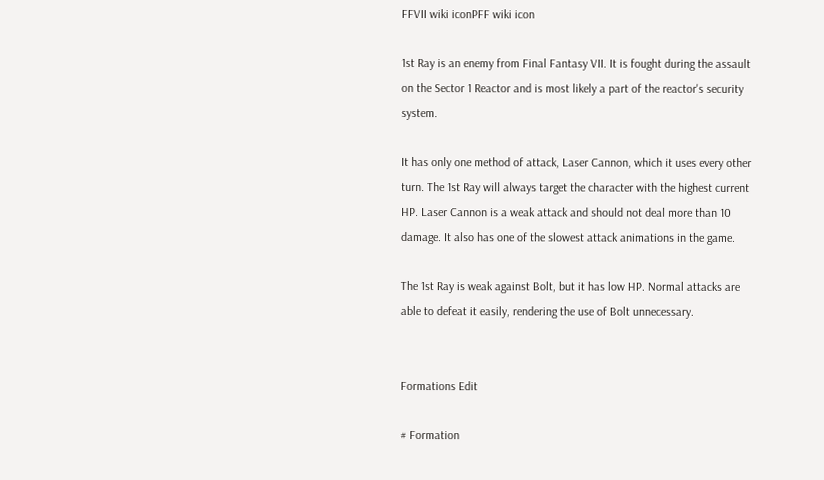FFVII wiki iconPFF wiki icon

1st Ray is an enemy from Final Fantasy VII. It is fought during the assault on the Sector 1 Reactor and is most likely a part of the reactor's security system.

It has only one method of attack, Laser Cannon, which it uses every other turn. The 1st Ray will always target the character with the highest current HP. Laser Cannon is a weak attack and should not deal more than 10 damage. It also has one of the slowest attack animations in the game.

The 1st Ray is weak against Bolt, but it has low HP. Normal attacks are able to defeat it easily, rendering the use of Bolt unnecessary.


Formations Edit

# Formation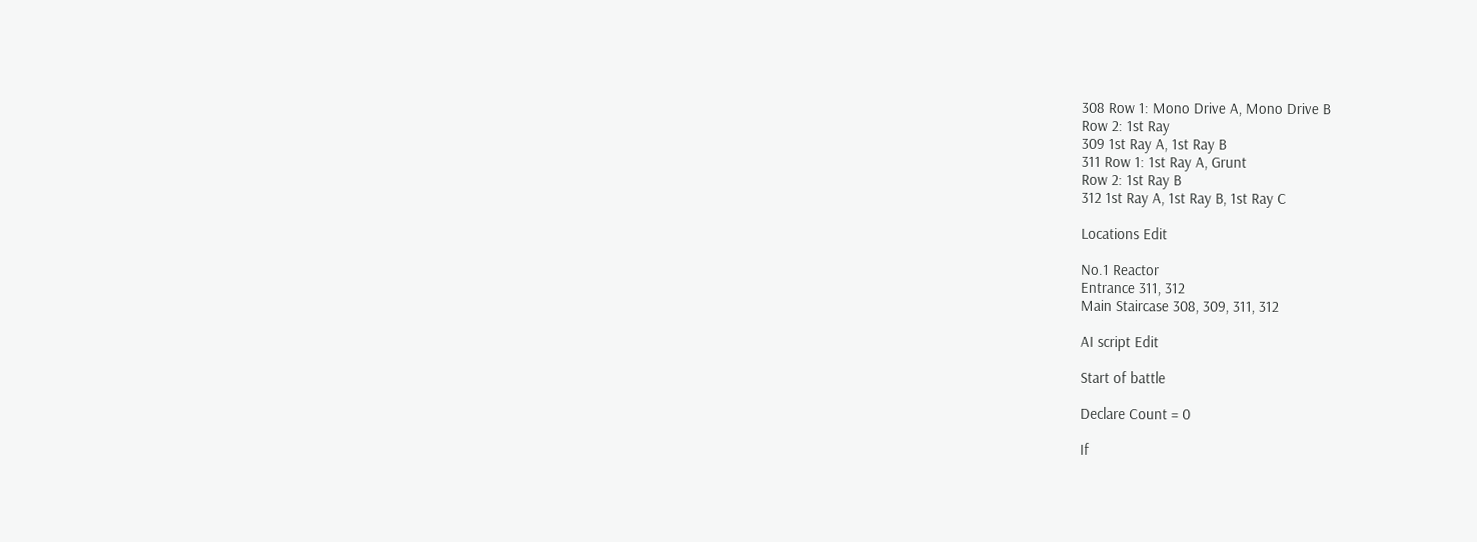308 Row 1: Mono Drive A, Mono Drive B
Row 2: 1st Ray
309 1st Ray A, 1st Ray B
311 Row 1: 1st Ray A, Grunt
Row 2: 1st Ray B
312 1st Ray A, 1st Ray B, 1st Ray C

Locations Edit

No.1 Reactor
Entrance 311, 312
Main Staircase 308, 309, 311, 312

AI script Edit

Start of battle

Declare Count = 0

If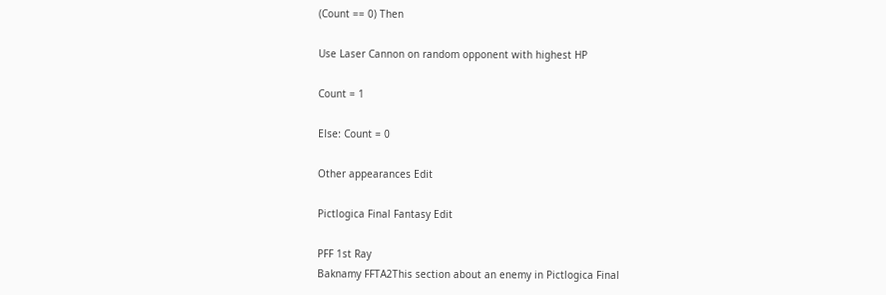(Count == 0) Then

Use Laser Cannon on random opponent with highest HP

Count = 1

Else: Count = 0

Other appearances Edit

Pictlogica Final Fantasy Edit

PFF 1st Ray
Baknamy FFTA2This section about an enemy in Pictlogica Final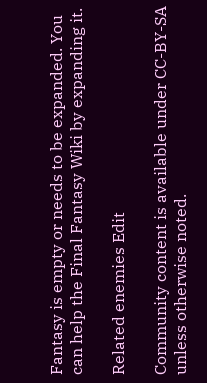Fantasy is empty or needs to be expanded. You can help the Final Fantasy Wiki by expanding it.

Related enemies Edit

Community content is available under CC-BY-SA unless otherwise noted.